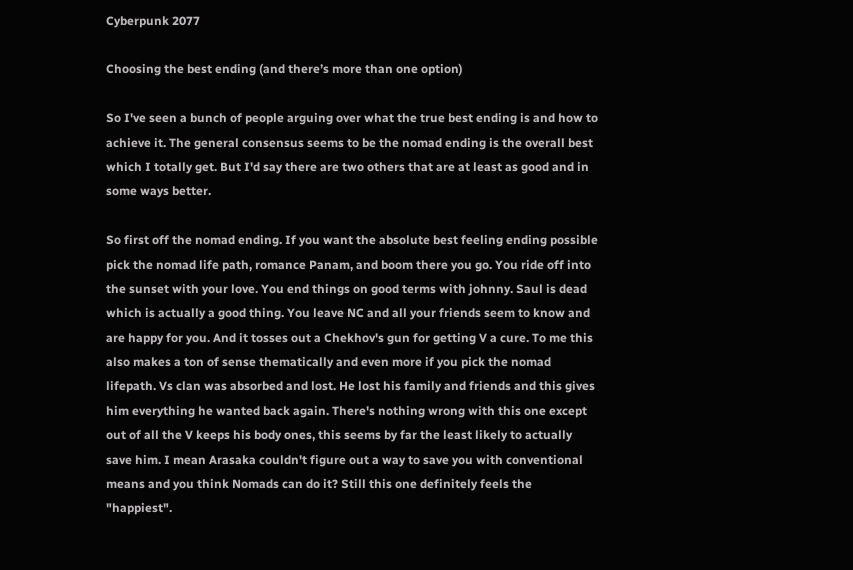Cyberpunk 2077

Choosing the best ending (and there’s more than one option)

So I've seen a bunch of people arguing over what the true best ending is and how to achieve it. The general consensus seems to be the nomad ending is the overall best which I totally get. But I'd say there are two others that are at least as good and in some ways better.

So first off the nomad ending. If you want the absolute best feeling ending possible pick the nomad life path, romance Panam, and boom there you go. You ride off into the sunset with your love. You end things on good terms with johnny. Saul is dead which is actually a good thing. You leave NC and all your friends seem to know and are happy for you. And it tosses out a Chekhov's gun for getting V a cure. To me this also makes a ton of sense thematically and even more if you pick the nomad lifepath. Vs clan was absorbed and lost. He lost his family and friends and this gives him everything he wanted back again. There's nothing wrong with this one except out of all the V keeps his body ones, this seems by far the least likely to actually save him. I mean Arasaka couldn't figure out a way to save you with conventional means and you think Nomads can do it? Still this one definitely feels the "happiest".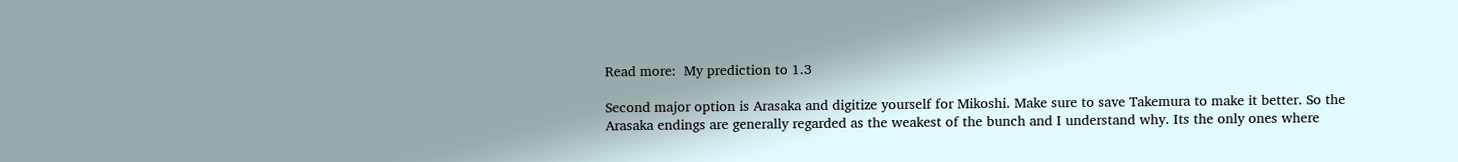Read more:  My prediction to 1.3

Second major option is Arasaka and digitize yourself for Mikoshi. Make sure to save Takemura to make it better. So the Arasaka endings are generally regarded as the weakest of the bunch and I understand why. Its the only ones where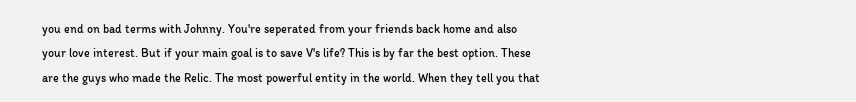you end on bad terms with Johnny. You're seperated from your friends back home and also your love interest. But if your main goal is to save V's life? This is by far the best option. These are the guys who made the Relic. The most powerful entity in the world. When they tell you that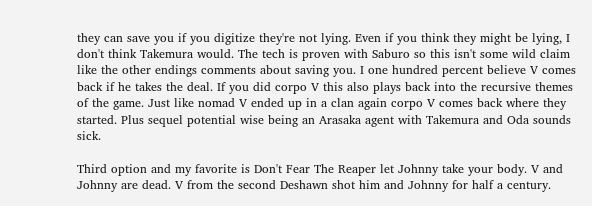they can save you if you digitize they're not lying. Even if you think they might be lying, I don't think Takemura would. The tech is proven with Saburo so this isn't some wild claim like the other endings comments about saving you. I one hundred percent believe V comes back if he takes the deal. If you did corpo V this also plays back into the recursive themes of the game. Just like nomad V ended up in a clan again corpo V comes back where they started. Plus sequel potential wise being an Arasaka agent with Takemura and Oda sounds sick.

Third option and my favorite is Don't Fear The Reaper let Johnny take your body. V and Johnny are dead. V from the second Deshawn shot him and Johnny for half a century.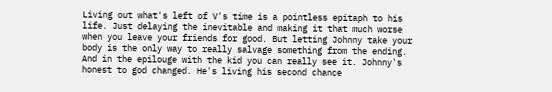Living out what's left of V's time is a pointless epitaph to his life. Just delaying the inevitable and making it that much worse when you leave your friends for good. But letting Johnny take your body is the only way to really salvage something from the ending. And in the epilouge with the kid you can really see it. Johnny's honest to god changed. He's living his second chance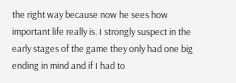the right way because now he sees how important life really is. I strongly suspect in the early stages of the game they only had one big ending in mind and if I had to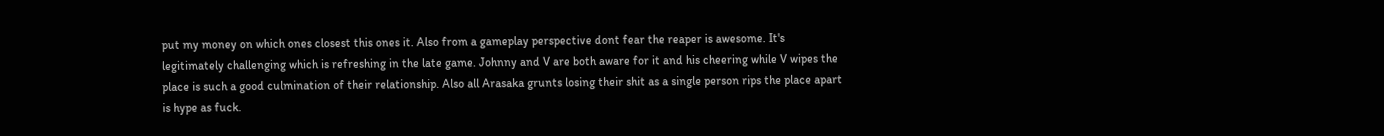put my money on which ones closest this ones it. Also from a gameplay perspective dont fear the reaper is awesome. It's legitimately challenging which is refreshing in the late game. Johnny and V are both aware for it and his cheering while V wipes the place is such a good culmination of their relationship. Also all Arasaka grunts losing their shit as a single person rips the place apart is hype as fuck.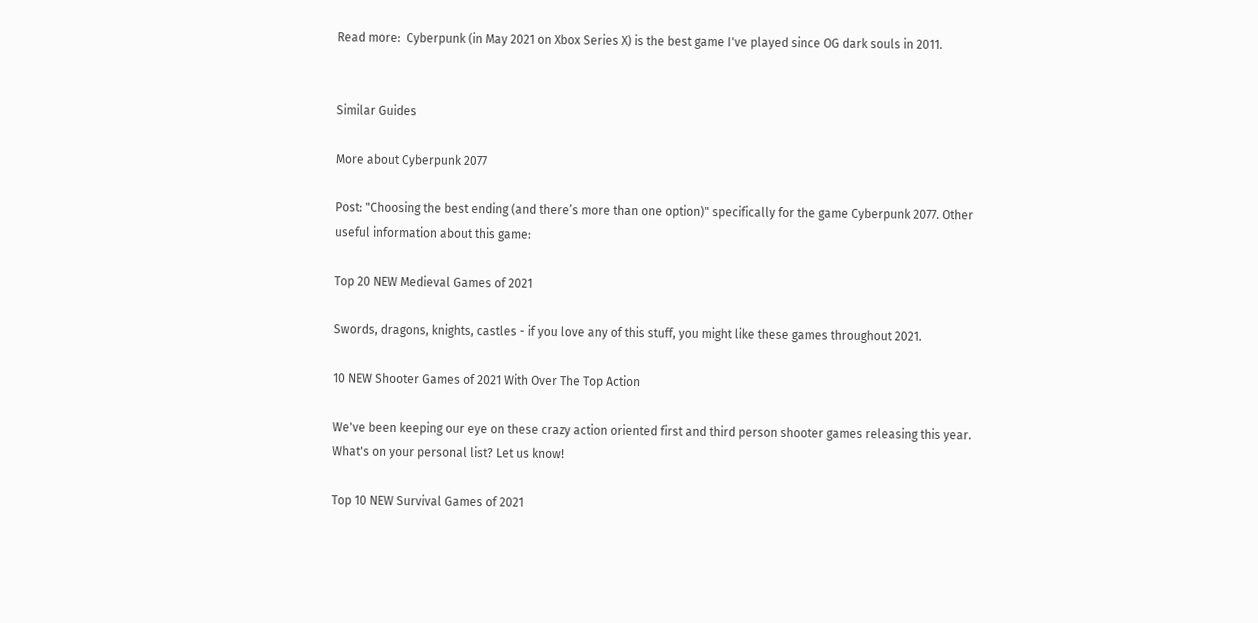Read more:  Cyberpunk (in May 2021 on Xbox Series X) is the best game I've played since OG dark souls in 2011.


Similar Guides

More about Cyberpunk 2077

Post: "Choosing the best ending (and there’s more than one option)" specifically for the game Cyberpunk 2077. Other useful information about this game:

Top 20 NEW Medieval Games of 2021

Swords, dragons, knights, castles - if you love any of this stuff, you might like these games throughout 2021.

10 NEW Shooter Games of 2021 With Over The Top Action

We've been keeping our eye on these crazy action oriented first and third person shooter games releasing this year. What's on your personal list? Let us know!

Top 10 NEW Survival Games of 2021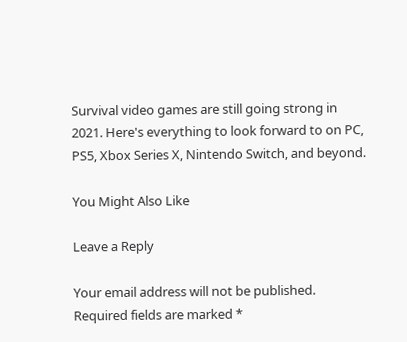Survival video games are still going strong in 2021. Here's everything to look forward to on PC, PS5, Xbox Series X, Nintendo Switch, and beyond.

You Might Also Like

Leave a Reply

Your email address will not be published. Required fields are marked *